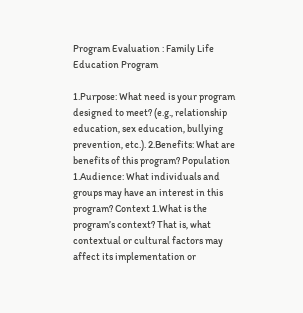Program Evaluation : Family Life Education Program

1.Purpose: What need is your program designed to meet? (e.g., relationship education, sex education, bullying prevention, etc.). 2.Benefits: What are benefits of this program? Population 1.Audience: What individuals and groups may have an interest in this program? Context 1.What is the program’s context? That is, what contextual or cultural factors may affect its implementation or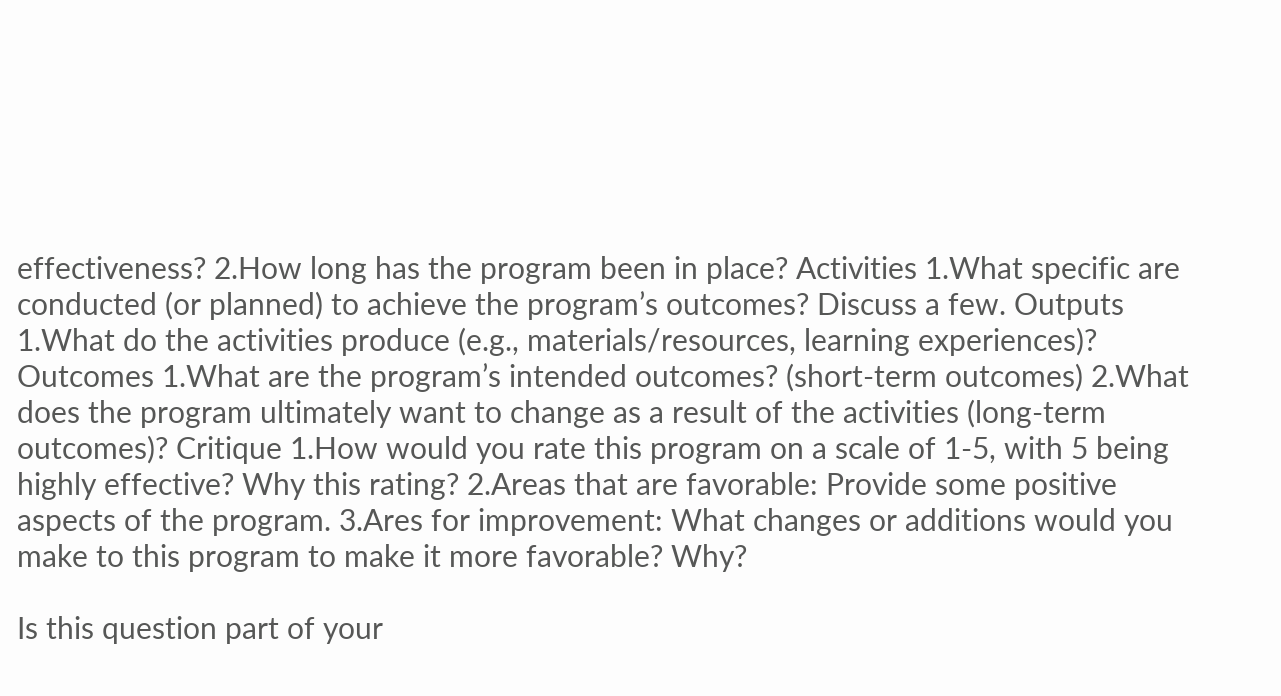effectiveness? 2.How long has the program been in place? Activities 1.What specific are conducted (or planned) to achieve the program’s outcomes? Discuss a few. Outputs 1.What do the activities produce (e.g., materials/resources, learning experiences)? Outcomes 1.What are the program’s intended outcomes? (short-term outcomes) 2.What does the program ultimately want to change as a result of the activities (long-term outcomes)? Critique 1.How would you rate this program on a scale of 1-5, with 5 being highly effective? Why this rating? 2.Areas that are favorable: Provide some positive aspects of the program. 3.Ares for improvement: What changes or additions would you make to this program to make it more favorable? Why?

Is this question part of your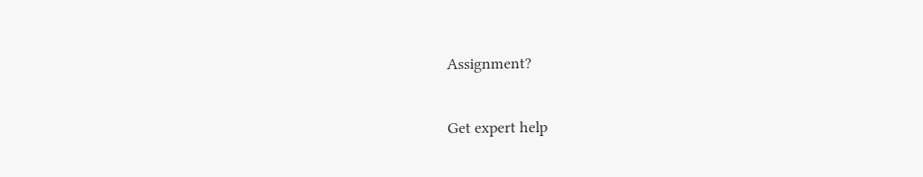Assignment?

Get expert help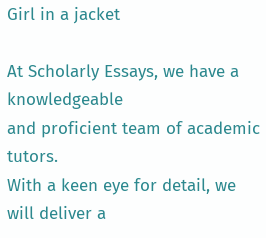Girl in a jacket

At Scholarly Essays, we have a knowledgeable
and proficient team of academic tutors.
With a keen eye for detail, we will deliver a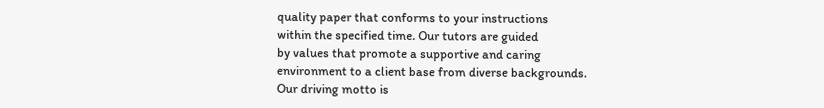quality paper that conforms to your instructions
within the specified time. Our tutors are guided
by values that promote a supportive and caring
environment to a client base from diverse backgrounds.
Our driving motto is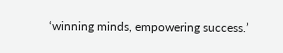‘winning minds, empowering success.’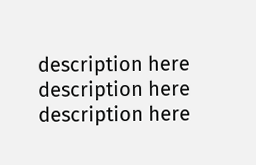description here description here description here